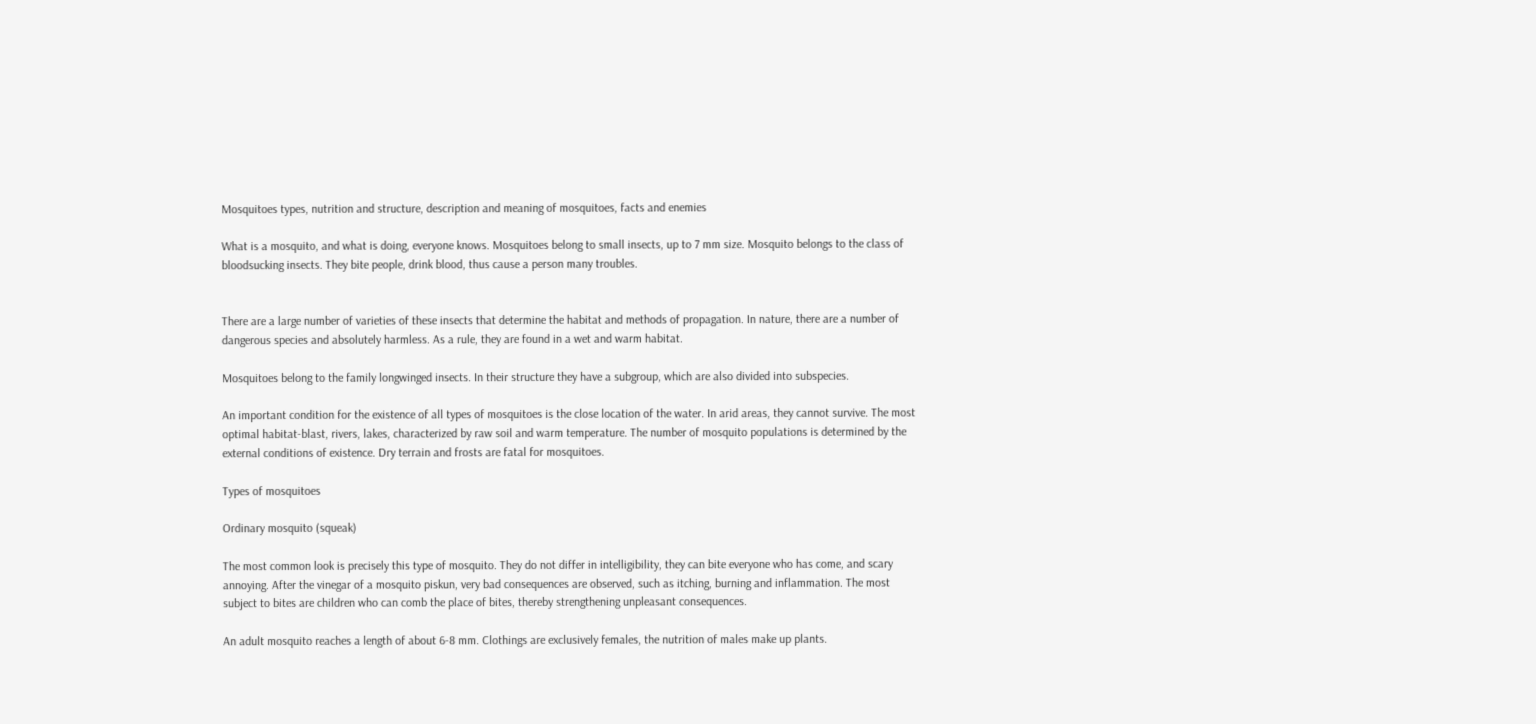Mosquitoes types, nutrition and structure, description and meaning of mosquitoes, facts and enemies

What is a mosquito, and what is doing, everyone knows. Mosquitoes belong to small insects, up to 7 mm size. Mosquito belongs to the class of bloodsucking insects. They bite people, drink blood, thus cause a person many troubles.


There are a large number of varieties of these insects that determine the habitat and methods of propagation. In nature, there are a number of dangerous species and absolutely harmless. As a rule, they are found in a wet and warm habitat.

Mosquitoes belong to the family longwinged insects. In their structure they have a subgroup, which are also divided into subspecies.

An important condition for the existence of all types of mosquitoes is the close location of the water. In arid areas, they cannot survive. The most optimal habitat-blast, rivers, lakes, characterized by raw soil and warm temperature. The number of mosquito populations is determined by the external conditions of existence. Dry terrain and frosts are fatal for mosquitoes.

Types of mosquitoes

Ordinary mosquito (squeak)

The most common look is precisely this type of mosquito. They do not differ in intelligibility, they can bite everyone who has come, and scary annoying. After the vinegar of a mosquito piskun, very bad consequences are observed, such as itching, burning and inflammation. The most subject to bites are children who can comb the place of bites, thereby strengthening unpleasant consequences.

An adult mosquito reaches a length of about 6-8 mm. Clothings are exclusively females, the nutrition of males make up plants.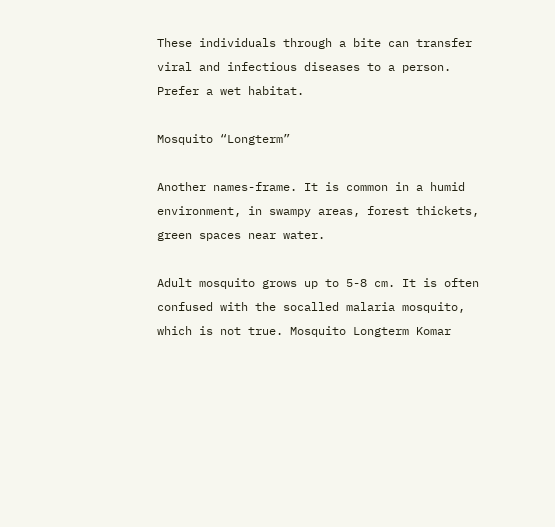These individuals through a bite can transfer viral and infectious diseases to a person. Prefer a wet habitat.

Mosquito “Longterm”

Another names-frame. It is common in a humid environment, in swampy areas, forest thickets, green spaces near water.

Adult mosquito grows up to 5-8 cm. It is often confused with the socalled malaria mosquito, which is not true. Mosquito Longterm Komar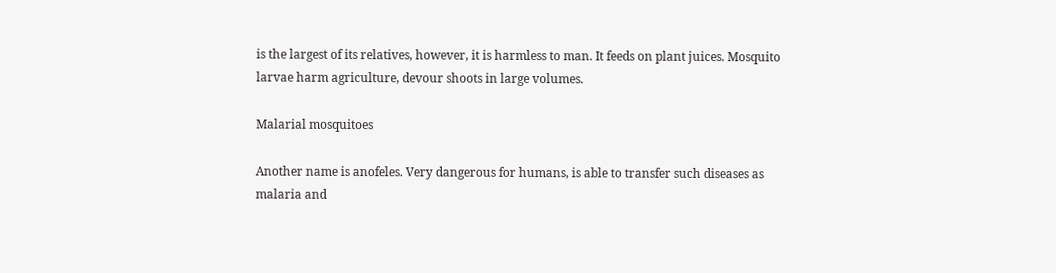is the largest of its relatives, however, it is harmless to man. It feeds on plant juices. Mosquito larvae harm agriculture, devour shoots in large volumes.

Malarial mosquitoes

Another name is anofeles. Very dangerous for humans, is able to transfer such diseases as malaria and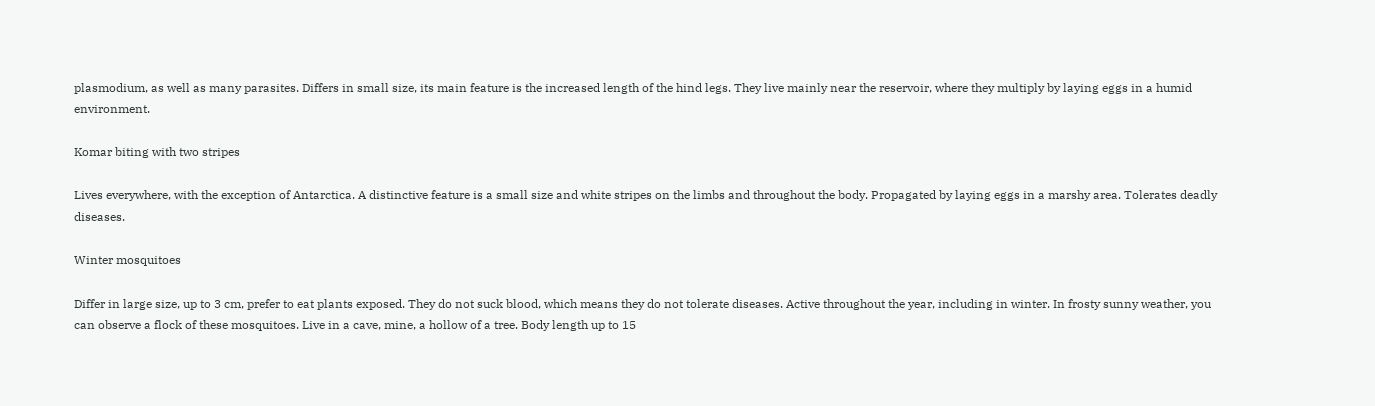plasmodium, as well as many parasites. Differs in small size, its main feature is the increased length of the hind legs. They live mainly near the reservoir, where they multiply by laying eggs in a humid environment.

Komar biting with two stripes

Lives everywhere, with the exception of Antarctica. A distinctive feature is a small size and white stripes on the limbs and throughout the body. Propagated by laying eggs in a marshy area. Tolerates deadly diseases.

Winter mosquitoes

Differ in large size, up to 3 cm, prefer to eat plants exposed. They do not suck blood, which means they do not tolerate diseases. Active throughout the year, including in winter. In frosty sunny weather, you can observe a flock of these mosquitoes. Live in a cave, mine, a hollow of a tree. Body length up to 15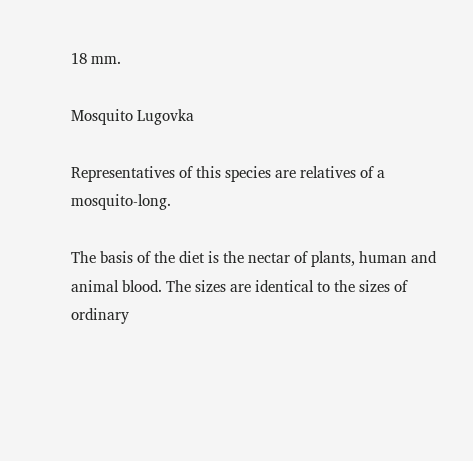18 mm.

Mosquito Lugovka

Representatives of this species are relatives of a mosquito-long.

The basis of the diet is the nectar of plants, human and animal blood. The sizes are identical to the sizes of ordinary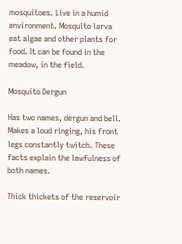mosquitoes. Live in a humid environment. Mosquito larva eat algae and other plants for food. It can be found in the meadow, in the field.

Mosquito Dergun

Has two names, dergun and bell. Makes a loud ringing, his front legs constantly twitch. These facts explain the lawfulness of both names.

Thick thickets of the reservoir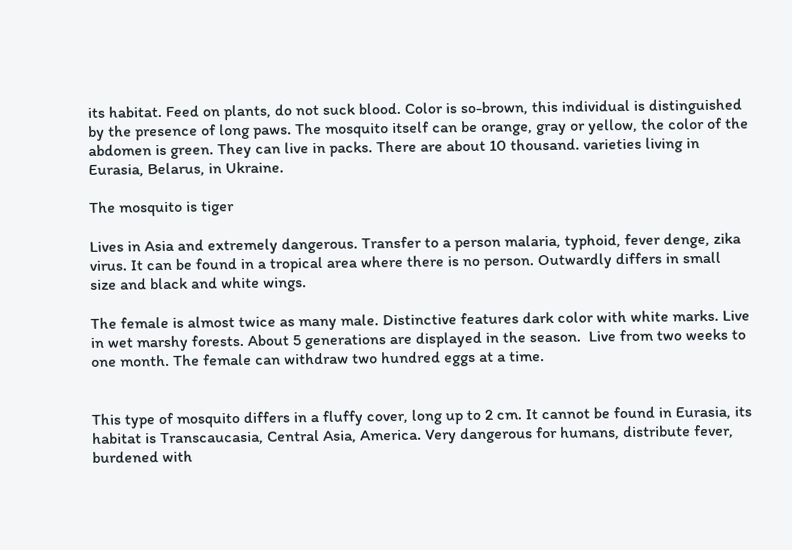its habitat. Feed on plants, do not suck blood. Color is so-brown, this individual is distinguished by the presence of long paws. The mosquito itself can be orange, gray or yellow, the color of the abdomen is green. They can live in packs. There are about 10 thousand. varieties living in Eurasia, Belarus, in Ukraine.

The mosquito is tiger

Lives in Asia and extremely dangerous. Transfer to a person malaria, typhoid, fever denge, zika virus. It can be found in a tropical area where there is no person. Outwardly differs in small size and black and white wings.

The female is almost twice as many male. Distinctive features dark color with white marks. Live in wet marshy forests. About 5 generations are displayed in the season.  Live from two weeks to one month. The female can withdraw two hundred eggs at a time.


This type of mosquito differs in a fluffy cover, long up to 2 cm. It cannot be found in Eurasia, its habitat is Transcaucasia, Central Asia, America. Very dangerous for humans, distribute fever, burdened with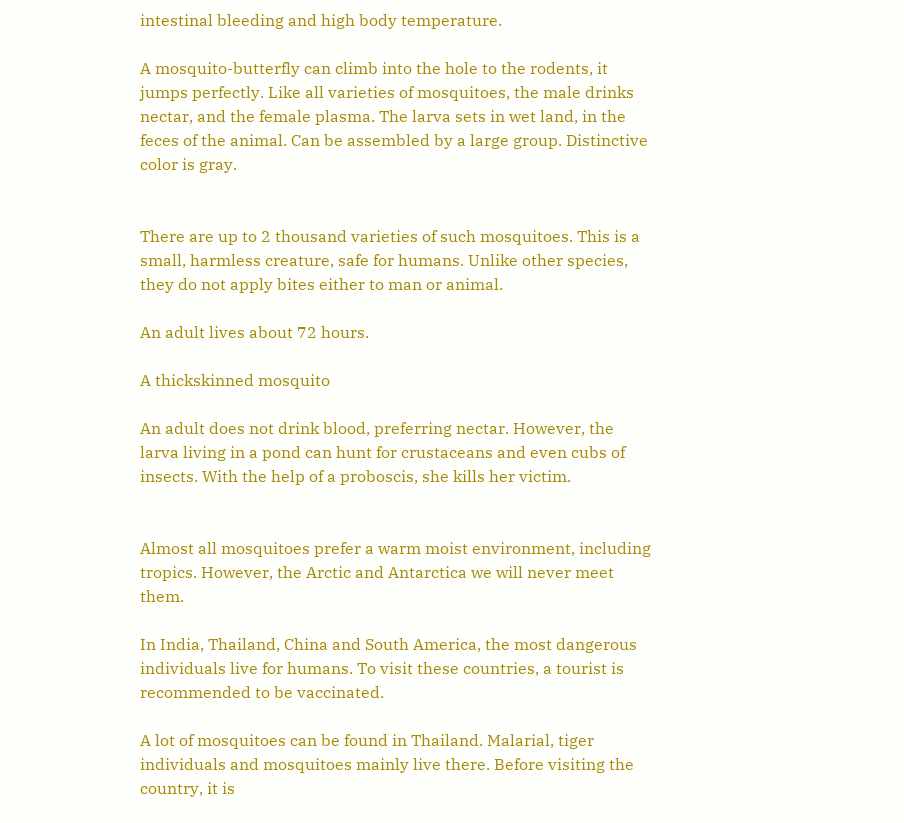intestinal bleeding and high body temperature.

A mosquito-butterfly can climb into the hole to the rodents, it jumps perfectly. Like all varieties of mosquitoes, the male drinks nectar, and the female plasma. The larva sets in wet land, in the feces of the animal. Can be assembled by a large group. Distinctive color is gray.


There are up to 2 thousand varieties of such mosquitoes. This is a small, harmless creature, safe for humans. Unlike other species, they do not apply bites either to man or animal.

An adult lives about 72 hours.

A thickskinned mosquito

An adult does not drink blood, preferring nectar. However, the larva living in a pond can hunt for crustaceans and even cubs of insects. With the help of a proboscis, she kills her victim.


Almost all mosquitoes prefer a warm moist environment, including tropics. However, the Arctic and Antarctica we will never meet them.

In India, Thailand, China and South America, the most dangerous individuals live for humans. To visit these countries, a tourist is recommended to be vaccinated.

A lot of mosquitoes can be found in Thailand. Malarial, tiger individuals and mosquitoes mainly live there. Before visiting the country, it is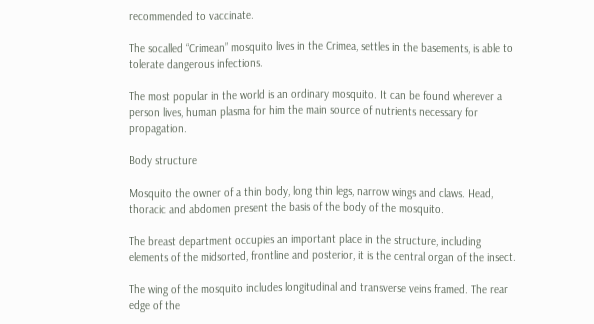recommended to vaccinate.

The socalled “Crimean” mosquito lives in the Crimea, settles in the basements, is able to tolerate dangerous infections.

The most popular in the world is an ordinary mosquito. It can be found wherever a person lives, human plasma for him the main source of nutrients necessary for propagation.

Body structure

Mosquito the owner of a thin body, long thin legs, narrow wings and claws. Head, thoracic and abdomen present the basis of the body of the mosquito.

The breast department occupies an important place in the structure, including elements of the midsorted, frontline and posterior, it is the central organ of the insect.

The wing of the mosquito includes longitudinal and transverse veins framed. The rear edge of the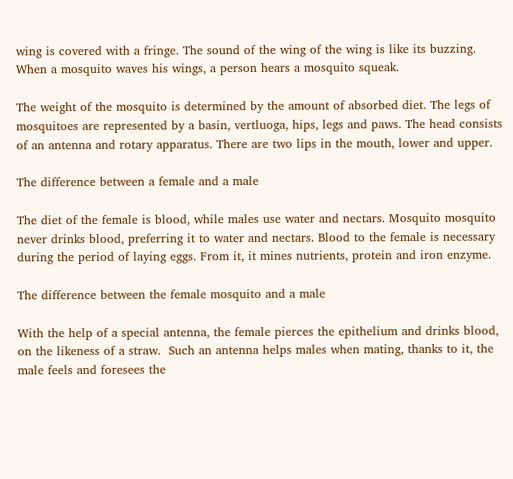wing is covered with a fringe. The sound of the wing of the wing is like its buzzing. When a mosquito waves his wings, a person hears a mosquito squeak.

The weight of the mosquito is determined by the amount of absorbed diet. The legs of mosquitoes are represented by a basin, vertluoga, hips, legs and paws. The head consists of an antenna and rotary apparatus. There are two lips in the mouth, lower and upper.

The difference between a female and a male

The diet of the female is blood, while males use water and nectars. Mosquito mosquito never drinks blood, preferring it to water and nectars. Blood to the female is necessary during the period of laying eggs. From it, it mines nutrients, protein and iron enzyme.

The difference between the female mosquito and a male

With the help of a special antenna, the female pierces the epithelium and drinks blood, on the likeness of a straw.  Such an antenna helps males when mating, thanks to it, the male feels and foresees the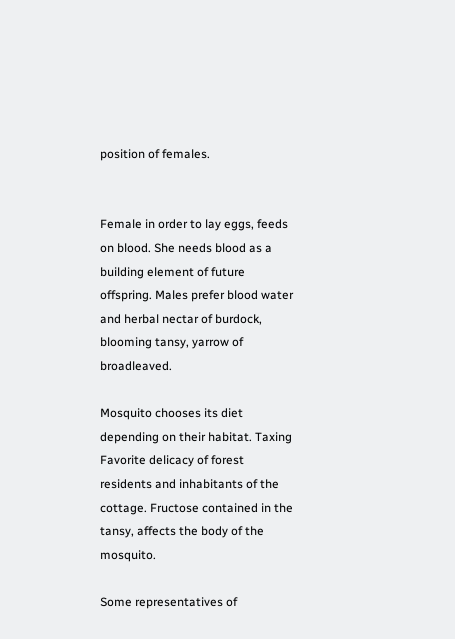position of females.


Female in order to lay eggs, feeds on blood. She needs blood as a building element of future offspring. Males prefer blood water and herbal nectar of burdock, blooming tansy, yarrow of broadleaved.

Mosquito chooses its diet depending on their habitat. Taxing Favorite delicacy of forest residents and inhabitants of the cottage. Fructose contained in the tansy, affects the body of the mosquito.

Some representatives of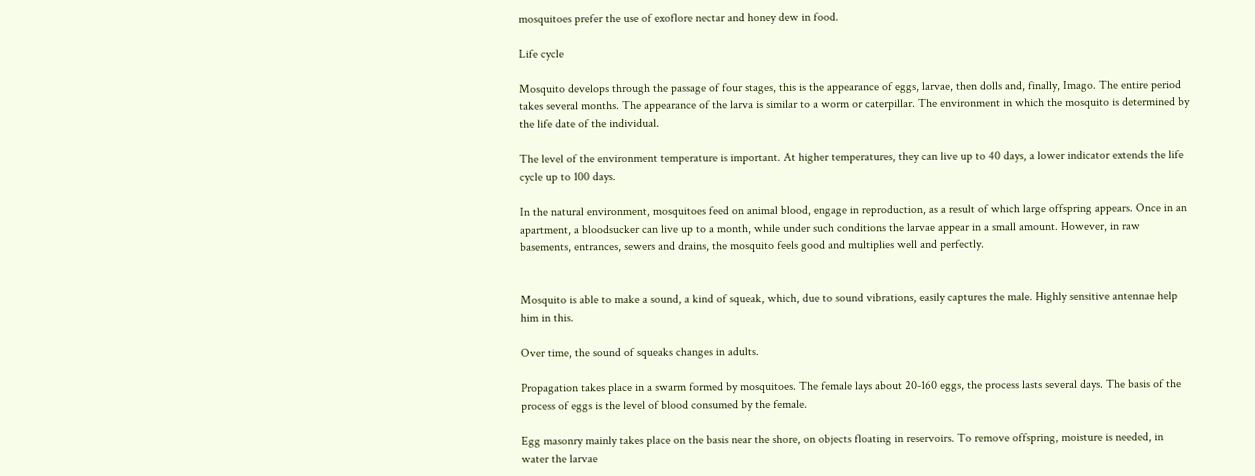mosquitoes prefer the use of exoflore nectar and honey dew in food.

Life cycle

Mosquito develops through the passage of four stages, this is the appearance of eggs, larvae, then dolls and, finally, Imago. The entire period takes several months. The appearance of the larva is similar to a worm or caterpillar. The environment in which the mosquito is determined by the life date of the individual.

The level of the environment temperature is important. At higher temperatures, they can live up to 40 days, a lower indicator extends the life cycle up to 100 days.

In the natural environment, mosquitoes feed on animal blood, engage in reproduction, as a result of which large offspring appears. Once in an apartment, a bloodsucker can live up to a month, while under such conditions the larvae appear in a small amount. However, in raw basements, entrances, sewers and drains, the mosquito feels good and multiplies well and perfectly.


Mosquito is able to make a sound, a kind of squeak, which, due to sound vibrations, easily captures the male. Highly sensitive antennae help him in this.

Over time, the sound of squeaks changes in adults.

Propagation takes place in a swarm formed by mosquitoes. The female lays about 20-160 eggs, the process lasts several days. The basis of the process of eggs is the level of blood consumed by the female.

Egg masonry mainly takes place on the basis near the shore, on objects floating in reservoirs. To remove offspring, moisture is needed, in water the larvae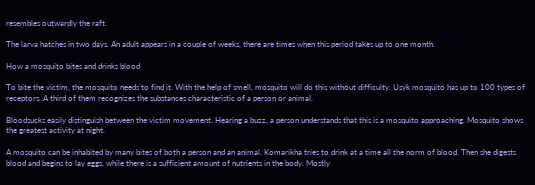resembles outwardly the raft.

The larva hatches in two days. An adult appears in a couple of weeks, there are times when this period takes up to one month.

How a mosquito bites and drinks blood

To bite the victim, the mosquito needs to find it. With the help of smell, mosquito will do this without difficulty. Usyk mosquito has up to 100 types of receptors. A third of them recognizes the substances characteristic of a person or animal.

Bloodsucks easily distinguish between the victim movement. Hearing a buzz, a person understands that this is a mosquito approaching. Mosquito shows the greatest activity at night.

A mosquito can be inhabited by many bites of both a person and an animal. Komarikha tries to drink at a time all the norm of blood. Then she digests blood and begins to lay eggs, while there is a sufficient amount of nutrients in the body. Mostly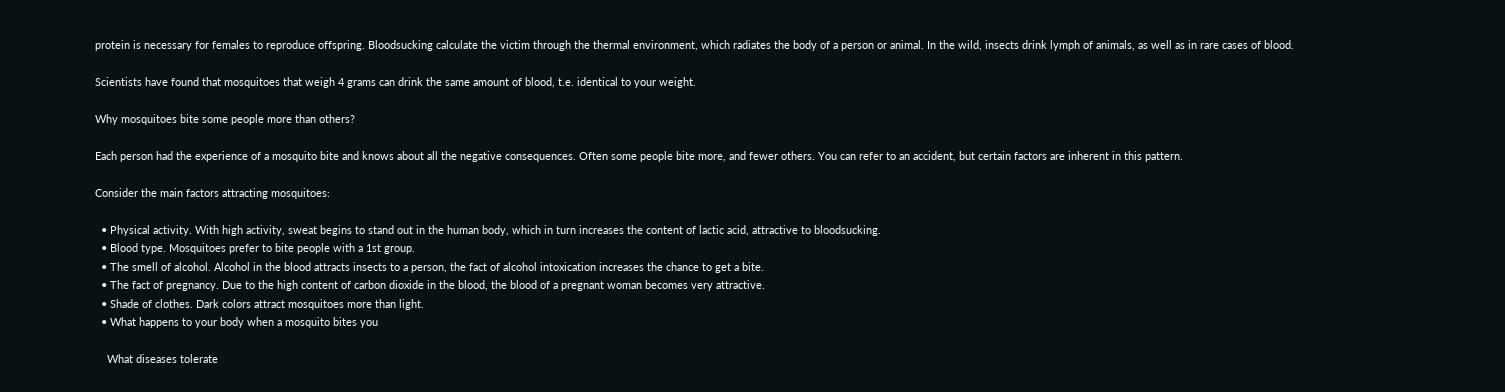protein is necessary for females to reproduce offspring. Bloodsucking calculate the victim through the thermal environment, which radiates the body of a person or animal. In the wild, insects drink lymph of animals, as well as in rare cases of blood.

Scientists have found that mosquitoes that weigh 4 grams can drink the same amount of blood, t.e. identical to your weight.

Why mosquitoes bite some people more than others?

Each person had the experience of a mosquito bite and knows about all the negative consequences. Often some people bite more, and fewer others. You can refer to an accident, but certain factors are inherent in this pattern.

Consider the main factors attracting mosquitoes:

  • Physical activity. With high activity, sweat begins to stand out in the human body, which in turn increases the content of lactic acid, attractive to bloodsucking.
  • Blood type. Mosquitoes prefer to bite people with a 1st group.
  • The smell of alcohol. Alcohol in the blood attracts insects to a person, the fact of alcohol intoxication increases the chance to get a bite.
  • The fact of pregnancy. Due to the high content of carbon dioxide in the blood, the blood of a pregnant woman becomes very attractive.
  • Shade of clothes. Dark colors attract mosquitoes more than light.
  • What happens to your body when a mosquito bites you

    What diseases tolerate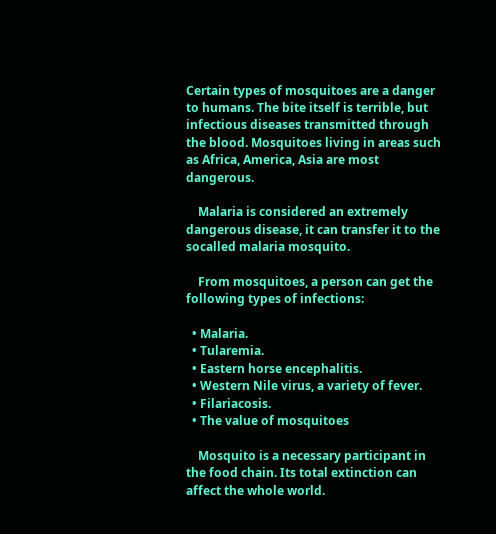Certain types of mosquitoes are a danger to humans. The bite itself is terrible, but infectious diseases transmitted through the blood. Mosquitoes living in areas such as Africa, America, Asia are most dangerous.

    Malaria is considered an extremely dangerous disease, it can transfer it to the socalled malaria mosquito.

    From mosquitoes, a person can get the following types of infections:

  • Malaria.
  • Tularemia.
  • Eastern horse encephalitis.
  • Western Nile virus, a variety of fever.
  • Filariacosis.
  • The value of mosquitoes

    Mosquito is a necessary participant in the food chain. Its total extinction can affect the whole world.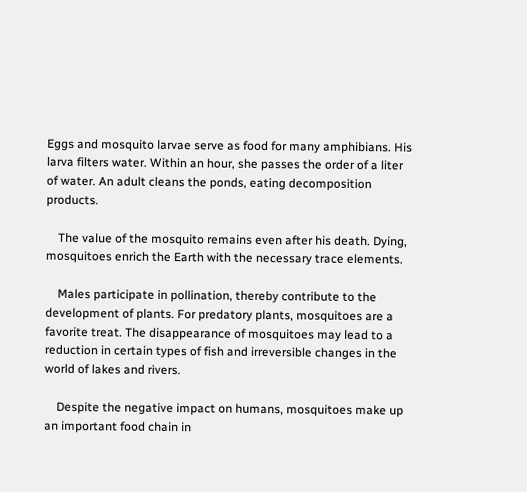Eggs and mosquito larvae serve as food for many amphibians. His larva filters water. Within an hour, she passes the order of a liter of water. An adult cleans the ponds, eating decomposition products.

    The value of the mosquito remains even after his death. Dying, mosquitoes enrich the Earth with the necessary trace elements.

    Males participate in pollination, thereby contribute to the development of plants. For predatory plants, mosquitoes are a favorite treat. The disappearance of mosquitoes may lead to a reduction in certain types of fish and irreversible changes in the world of lakes and rivers.

    Despite the negative impact on humans, mosquitoes make up an important food chain in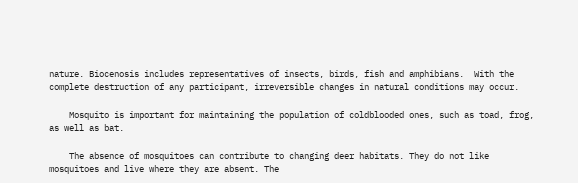nature. Biocenosis includes representatives of insects, birds, fish and amphibians.  With the complete destruction of any participant, irreversible changes in natural conditions may occur.

    Mosquito is important for maintaining the population of coldblooded ones, such as toad, frog, as well as bat.

    The absence of mosquitoes can contribute to changing deer habitats. They do not like mosquitoes and live where they are absent. The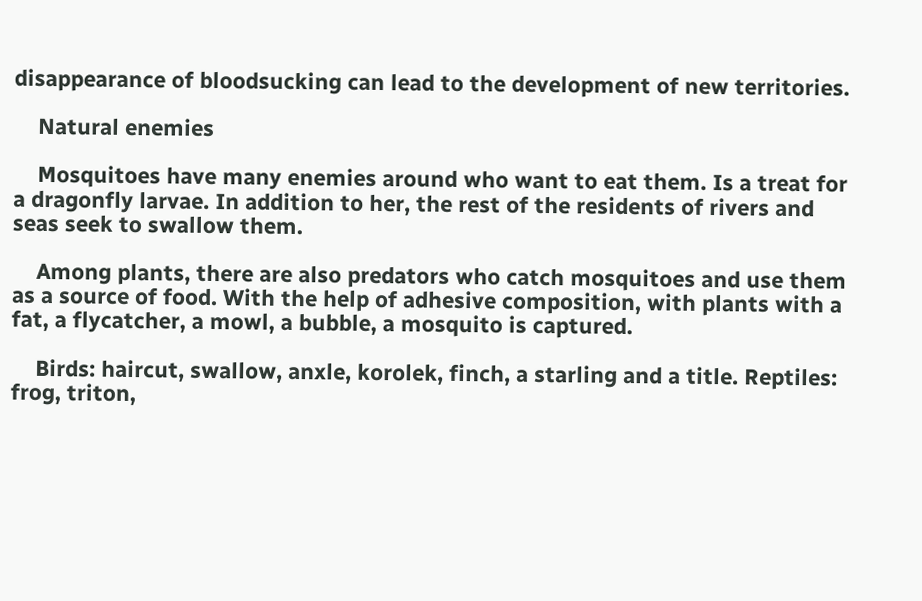disappearance of bloodsucking can lead to the development of new territories.

    Natural enemies

    Mosquitoes have many enemies around who want to eat them. Is a treat for a dragonfly larvae. In addition to her, the rest of the residents of rivers and seas seek to swallow them.

    Among plants, there are also predators who catch mosquitoes and use them as a source of food. With the help of adhesive composition, with plants with a fat, a flycatcher, a mowl, a bubble, a mosquito is captured.

    Birds: haircut, swallow, anxle, korolek, finch, a starling and a title. Reptiles: frog, triton,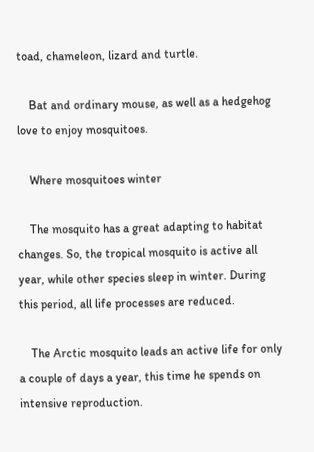toad, chameleon, lizard and turtle.

    Bat and ordinary mouse, as well as a hedgehog love to enjoy mosquitoes.

    Where mosquitoes winter

    The mosquito has a great adapting to habitat changes. So, the tropical mosquito is active all year, while other species sleep in winter. During this period, all life processes are reduced.

    The Arctic mosquito leads an active life for only a couple of days a year, this time he spends on intensive reproduction.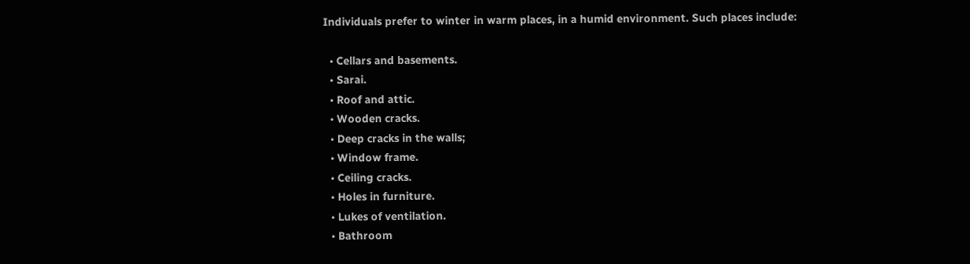Individuals prefer to winter in warm places, in a humid environment. Such places include:

  • Cellars and basements.
  • Sarai.
  • Roof and attic.
  • Wooden cracks.
  • Deep cracks in the walls;
  • Window frame.
  • Ceiling cracks.
  • Holes in furniture.
  • Lukes of ventilation.
  • Bathroom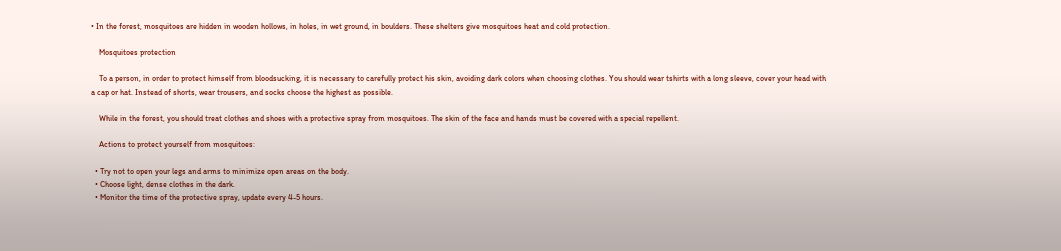• In the forest, mosquitoes are hidden in wooden hollows, in holes, in wet ground, in boulders. These shelters give mosquitoes heat and cold protection.

    Mosquitoes protection

    To a person, in order to protect himself from bloodsucking, it is necessary to carefully protect his skin, avoiding dark colors when choosing clothes. You should wear tshirts with a long sleeve, cover your head with a cap or hat. Instead of shorts, wear trousers, and socks choose the highest as possible.

    While in the forest, you should treat clothes and shoes with a protective spray from mosquitoes. The skin of the face and hands must be covered with a special repellent.

    Actions to protect yourself from mosquitoes:

  • Try not to open your legs and arms to minimize open areas on the body.
  • Choose light, dense clothes in the dark.
  • Monitor the time of the protective spray, update every 4-5 hours.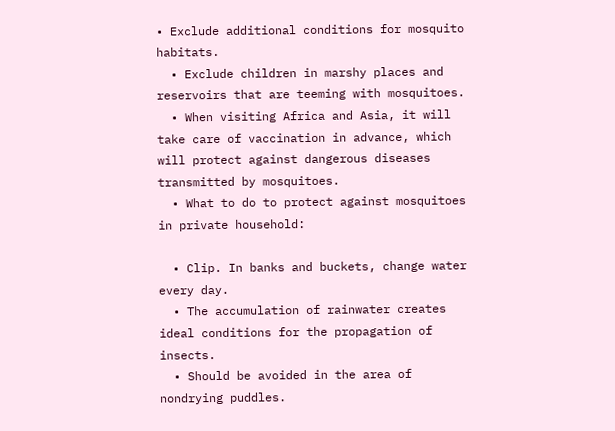• Exclude additional conditions for mosquito habitats.
  • Exclude children in marshy places and reservoirs that are teeming with mosquitoes.
  • When visiting Africa and Asia, it will take care of vaccination in advance, which will protect against dangerous diseases transmitted by mosquitoes.
  • What to do to protect against mosquitoes in private household:

  • Clip. In banks and buckets, change water every day.
  • The accumulation of rainwater creates ideal conditions for the propagation of insects.
  • Should be avoided in the area of nondrying puddles.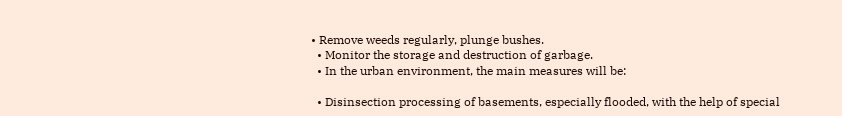• Remove weeds regularly, plunge bushes.
  • Monitor the storage and destruction of garbage.
  • In the urban environment, the main measures will be:

  • Disinsection processing of basements, especially flooded, with the help of special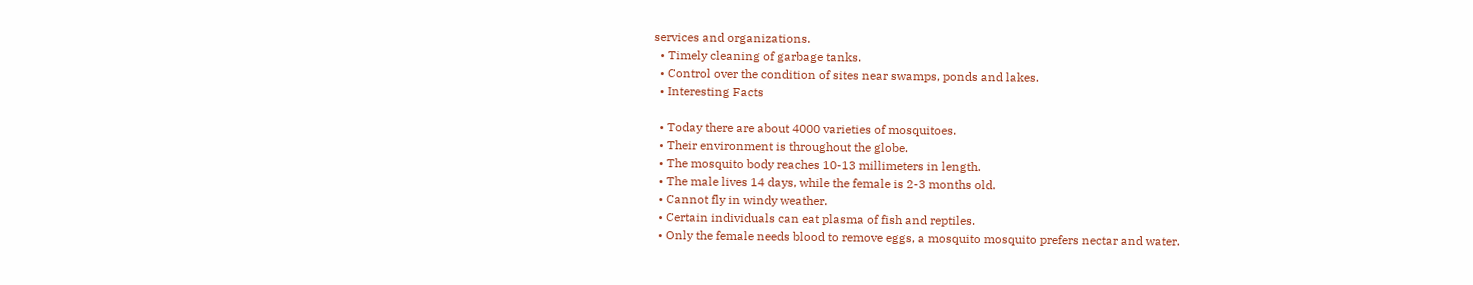services and organizations.
  • Timely cleaning of garbage tanks.
  • Control over the condition of sites near swamps, ponds and lakes.
  • Interesting Facts

  • Today there are about 4000 varieties of mosquitoes.
  • Their environment is throughout the globe.
  • The mosquito body reaches 10-13 millimeters in length.
  • The male lives 14 days, while the female is 2-3 months old.
  • Cannot fly in windy weather.
  • Certain individuals can eat plasma of fish and reptiles.
  • Only the female needs blood to remove eggs, a mosquito mosquito prefers nectar and water.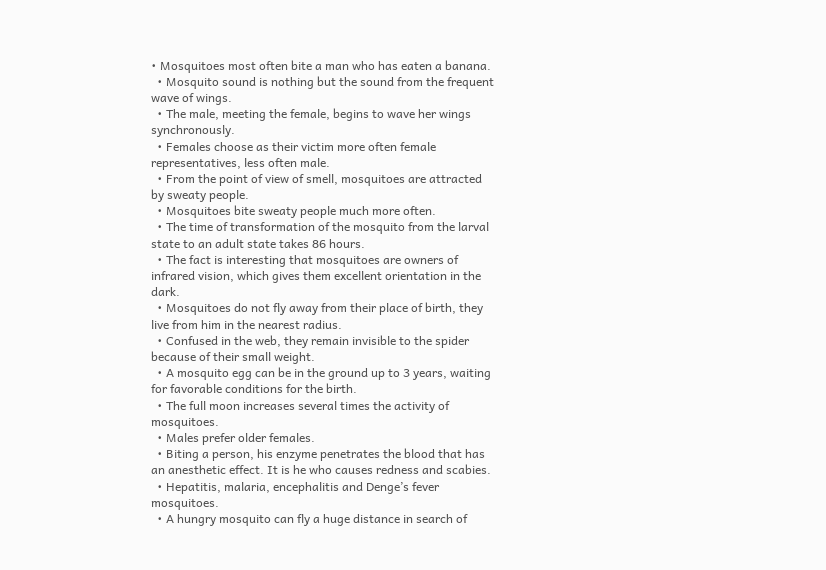• Mosquitoes most often bite a man who has eaten a banana.
  • Mosquito sound is nothing but the sound from the frequent wave of wings.
  • The male, meeting the female, begins to wave her wings synchronously.
  • Females choose as their victim more often female representatives, less often male.
  • From the point of view of smell, mosquitoes are attracted by sweaty people.
  • Mosquitoes bite sweaty people much more often.
  • The time of transformation of the mosquito from the larval state to an adult state takes 86 hours.
  • The fact is interesting that mosquitoes are owners of infrared vision, which gives them excellent orientation in the dark.
  • Mosquitoes do not fly away from their place of birth, they live from him in the nearest radius.
  • Confused in the web, they remain invisible to the spider because of their small weight.
  • A mosquito egg can be in the ground up to 3 years, waiting for favorable conditions for the birth.
  • The full moon increases several times the activity of mosquitoes.
  • Males prefer older females.
  • Biting a person, his enzyme penetrates the blood that has an anesthetic effect. It is he who causes redness and scabies.
  • Hepatitis, malaria, encephalitis and Denge’s fever mosquitoes.
  • A hungry mosquito can fly a huge distance in search of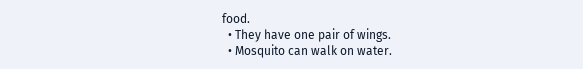food.
  • They have one pair of wings.
  • Mosquito can walk on water.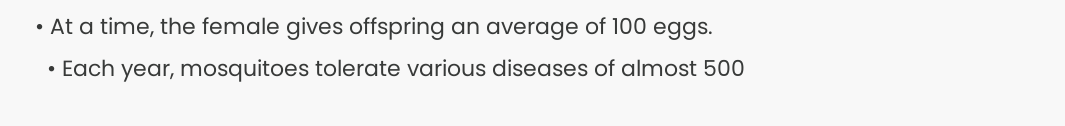• At a time, the female gives offspring an average of 100 eggs.
  • Each year, mosquitoes tolerate various diseases of almost 500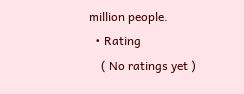million people.
  • Rating
    ( No ratings yet )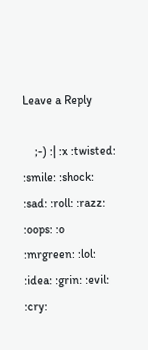Leave a Reply

    ;-) :| :x :twisted: :smile: :shock: :sad: :roll: :razz: :oops: :o :mrgreen: :lol: :idea: :grin: :evil: :cry: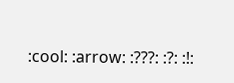:cool: :arrow: :???: :?: :!: